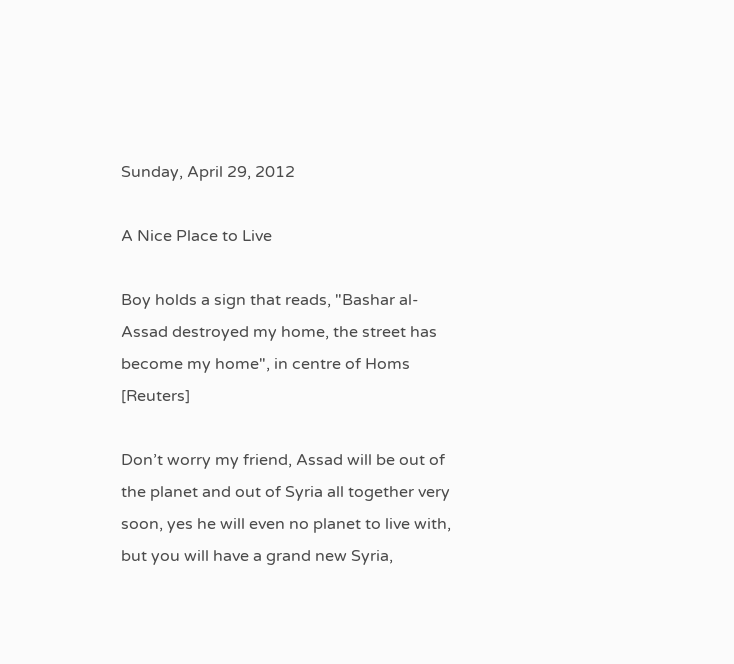Sunday, April 29, 2012

A Nice Place to Live

Boy holds a sign that reads, "Bashar al-Assad destroyed my home, the street has become my home", in centre of Homs [Reuters]

Don’t worry my friend, Assad will be out of the planet and out of Syria all together very soon, yes he will even no planet to live with, but you will have a grand new Syria,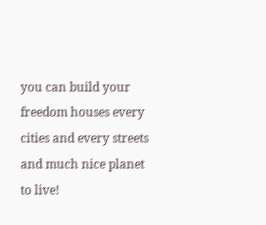you can build your  freedom houses every cities and every streets  and much nice planet to live!